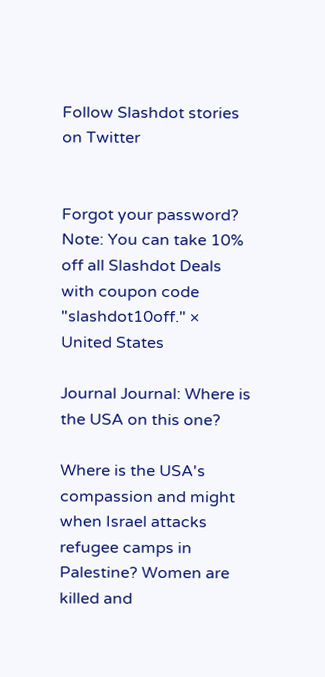Follow Slashdot stories on Twitter


Forgot your password?
Note: You can take 10% off all Slashdot Deals with coupon code "slashdot10off." ×
United States

Journal Journal: Where is the USA on this one?

Where is the USA's compassion and might when Israel attacks refugee camps in Palestine? Women are killed and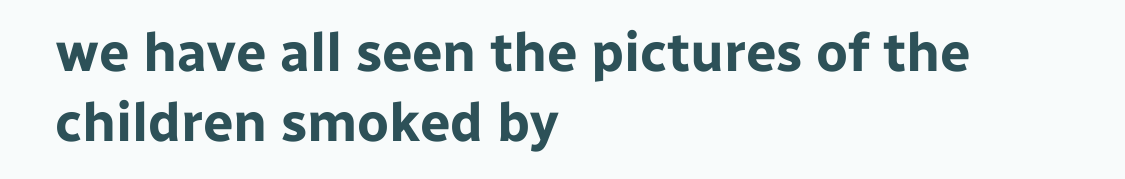we have all seen the pictures of the children smoked by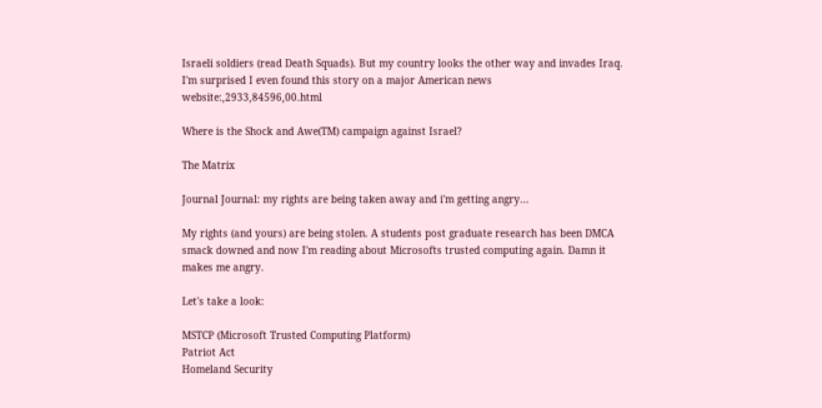Israeli soldiers (read Death Squads). But my country looks the other way and invades Iraq. I'm surprised I even found this story on a major American news website:,2933,84596,00.html

Where is the Shock and Awe(TM) campaign against Israel?

The Matrix

Journal Journal: my rights are being taken away and i'm getting angry...

My rights (and yours) are being stolen. A students post graduate research has been DMCA smack downed and now I'm reading about Microsofts trusted computing again. Damn it makes me angry.

Let's take a look:

MSTCP (Microsoft Trusted Computing Platform)
Patriot Act
Homeland Security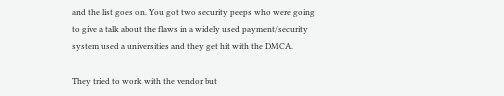and the list goes on. You got two security peeps who were going to give a talk about the flaws in a widely used payment/security system used a universities and they get hit with the DMCA.

They tried to work with the vendor but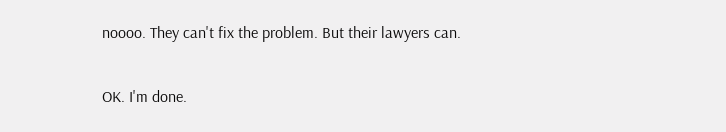noooo. They can't fix the problem. But their lawyers can.

OK. I'm done.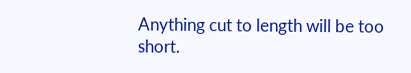Anything cut to length will be too short.